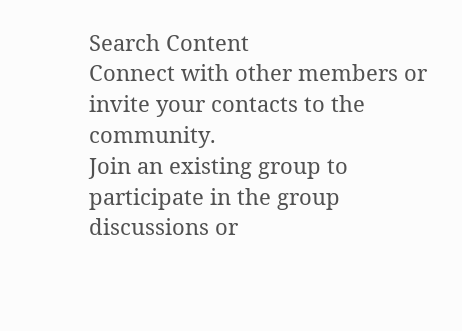Search Content
Connect with other members or invite your contacts to the community.
Join an existing group to participate in the group discussions or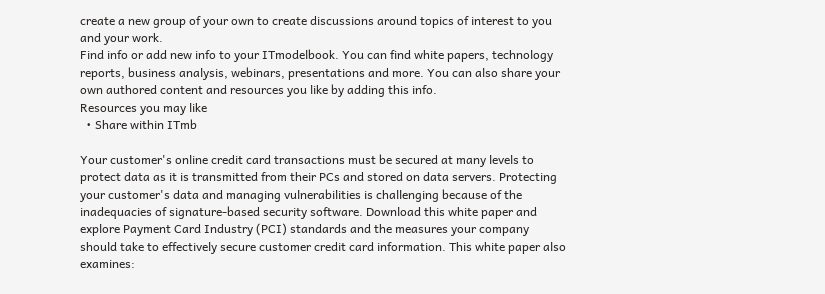create a new group of your own to create discussions around topics of interest to you and your work.
Find info or add new info to your ITmodelbook. You can find white papers, technology reports, business analysis, webinars, presentations and more. You can also share your own authored content and resources you like by adding this info.
Resources you may like
  • Share within ITmb

Your customer's online credit card transactions must be secured at many levels to protect data as it is transmitted from their PCs and stored on data servers. Protecting your customer's data and managing vulnerabilities is challenging because of the inadequacies of signature-based security software. Download this white paper and explore Payment Card Industry (PCI) standards and the measures your company should take to effectively secure customer credit card information. This white paper also examines: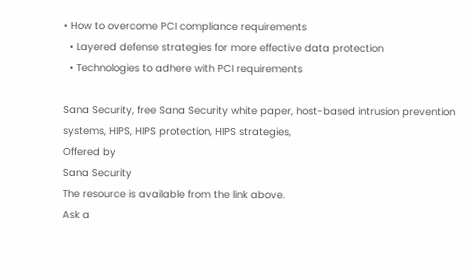• How to overcome PCI compliance requirements
  • Layered defense strategies for more effective data protection
  • Technologies to adhere with PCI requirements

Sana Security, free Sana Security white paper, host-based intrusion prevention systems, HIPS, HIPS protection, HIPS strategies,
Offered by
Sana Security
The resource is available from the link above.
Ask a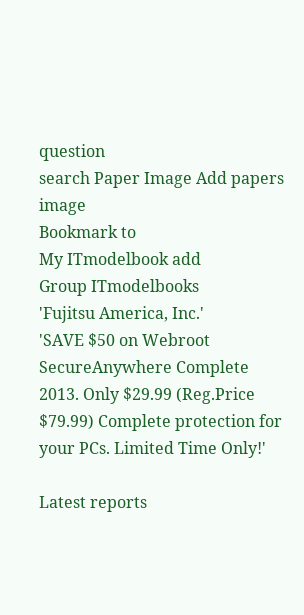question
search Paper Image Add papers image
Bookmark to
My ITmodelbook add
Group ITmodelbooks
'Fujitsu America, Inc.'
'SAVE $50 on Webroot SecureAnywhere Complete 2013. Only $29.99 (Reg.Price $79.99) Complete protection for your PCs. Limited Time Only!'

Latest reports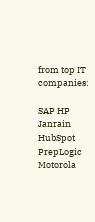from top IT companies:

SAP HP Janrain HubSpot PrepLogic Motorola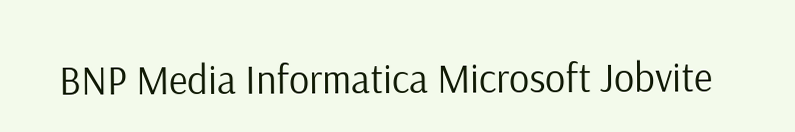BNP Media Informatica Microsoft Jobvite